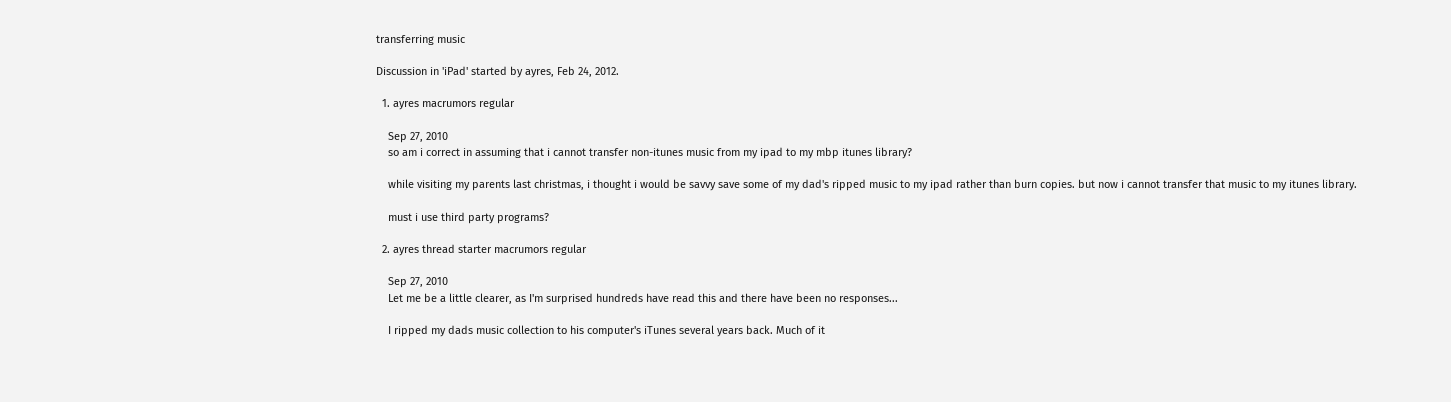transferring music

Discussion in 'iPad' started by ayres, Feb 24, 2012.

  1. ayres macrumors regular

    Sep 27, 2010
    so am i correct in assuming that i cannot transfer non-itunes music from my ipad to my mbp itunes library?

    while visiting my parents last christmas, i thought i would be savvy save some of my dad's ripped music to my ipad rather than burn copies. but now i cannot transfer that music to my itunes library.

    must i use third party programs?

  2. ayres thread starter macrumors regular

    Sep 27, 2010
    Let me be a little clearer, as I'm surprised hundreds have read this and there have been no responses...

    I ripped my dads music collection to his computer's iTunes several years back. Much of it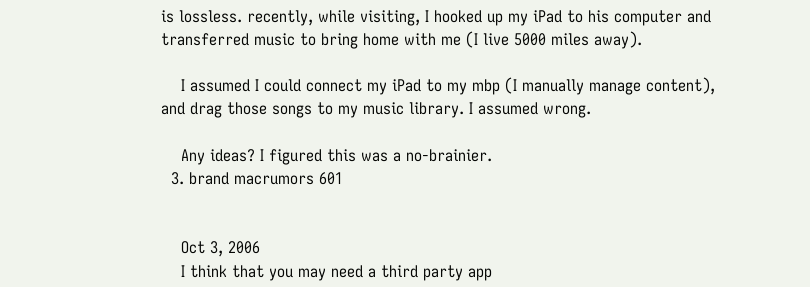is lossless. recently, while visiting, I hooked up my iPad to his computer and transferred music to bring home with me (I live 5000 miles away).

    I assumed I could connect my iPad to my mbp (I manually manage content), and drag those songs to my music library. I assumed wrong.

    Any ideas? I figured this was a no-brainier.
  3. brand macrumors 601


    Oct 3, 2006
    I think that you may need a third party app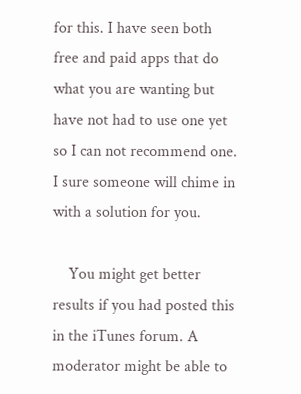for this. I have seen both free and paid apps that do what you are wanting but have not had to use one yet so I can not recommend one. I sure someone will chime in with a solution for you.

    You might get better results if you had posted this in the iTunes forum. A moderator might be able to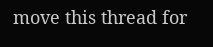move this thread for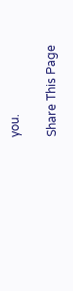you.

Share This Page